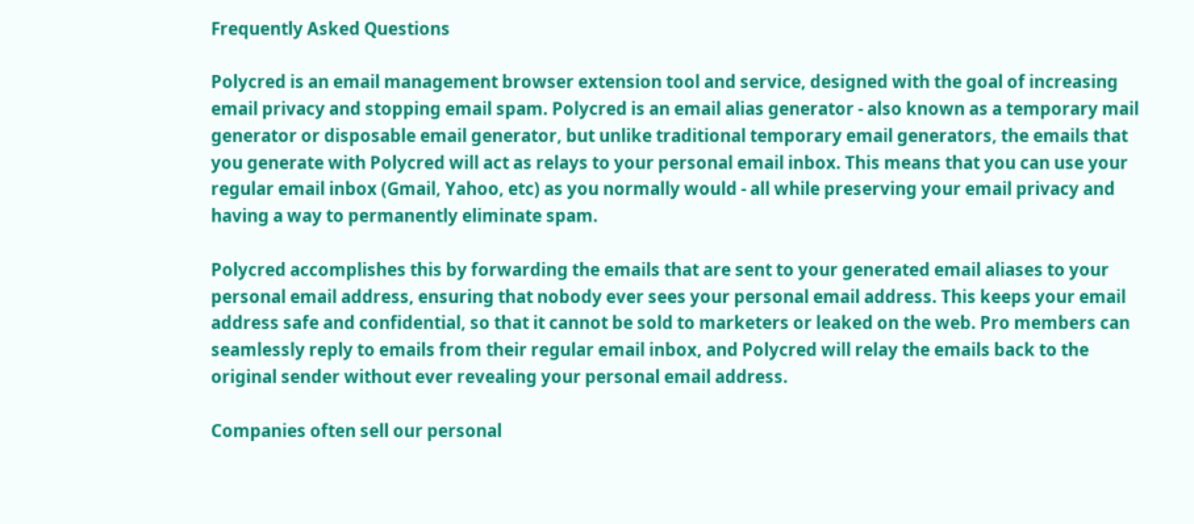Frequently Asked Questions

Polycred is an email management browser extension tool and service, designed with the goal of increasing email privacy and stopping email spam. Polycred is an email alias generator - also known as a temporary mail generator or disposable email generator, but unlike traditional temporary email generators, the emails that you generate with Polycred will act as relays to your personal email inbox. This means that you can use your regular email inbox (Gmail, Yahoo, etc) as you normally would - all while preserving your email privacy and having a way to permanently eliminate spam.

Polycred accomplishes this by forwarding the emails that are sent to your generated email aliases to your personal email address, ensuring that nobody ever sees your personal email address. This keeps your email address safe and confidential, so that it cannot be sold to marketers or leaked on the web. Pro members can seamlessly reply to emails from their regular email inbox, and Polycred will relay the emails back to the original sender without ever revealing your personal email address.

Companies often sell our personal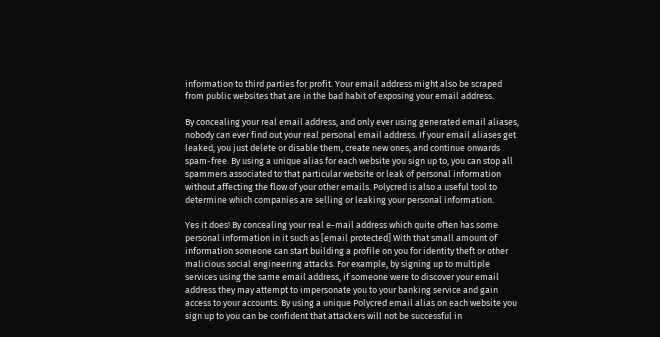information to third parties for profit. Your email address might also be scraped from public websites that are in the bad habit of exposing your email address.

By concealing your real email address, and only ever using generated email aliases, nobody can ever find out your real personal email address. If your email aliases get leaked, you just delete or disable them, create new ones, and continue onwards spam-free. By using a unique alias for each website you sign up to, you can stop all spammers associated to that particular website or leak of personal information without affecting the flow of your other emails. Polycred is also a useful tool to determine which companies are selling or leaking your personal information.

Yes it does! By concealing your real e-mail address which quite often has some personal information in it such as [email protected] With that small amount of information someone can start building a profile on you for identity theft or other malicious social engineering attacks. For example, by signing up to multiple services using the same email address, if someone were to discover your email address they may attempt to impersonate you to your banking service and gain access to your accounts. By using a unique Polycred email alias on each website you sign up to you can be confident that attackers will not be successful in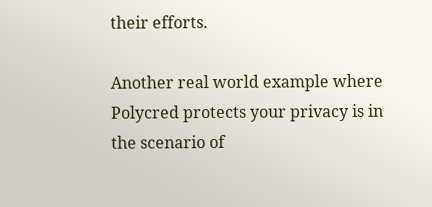their efforts.

Another real world example where Polycred protects your privacy is in the scenario of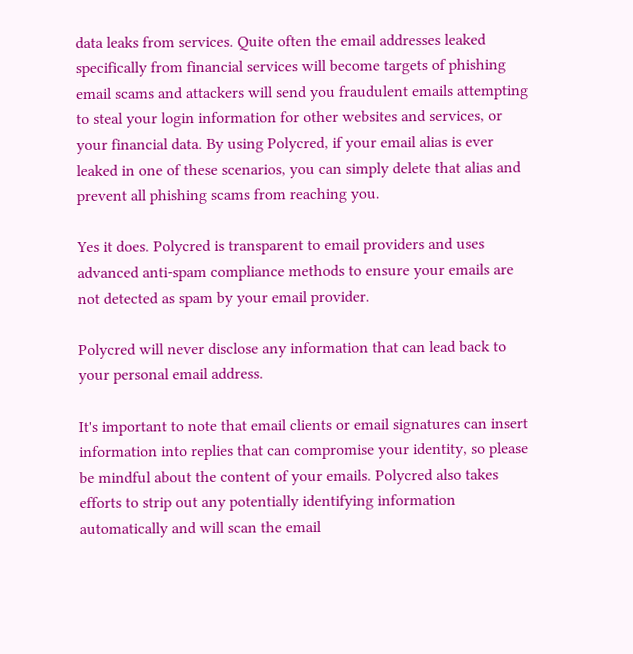data leaks from services. Quite often the email addresses leaked specifically from financial services will become targets of phishing email scams and attackers will send you fraudulent emails attempting to steal your login information for other websites and services, or your financial data. By using Polycred, if your email alias is ever leaked in one of these scenarios, you can simply delete that alias and prevent all phishing scams from reaching you.

Yes it does. Polycred is transparent to email providers and uses advanced anti-spam compliance methods to ensure your emails are not detected as spam by your email provider.

Polycred will never disclose any information that can lead back to your personal email address.

It's important to note that email clients or email signatures can insert information into replies that can compromise your identity, so please be mindful about the content of your emails. Polycred also takes efforts to strip out any potentially identifying information automatically and will scan the email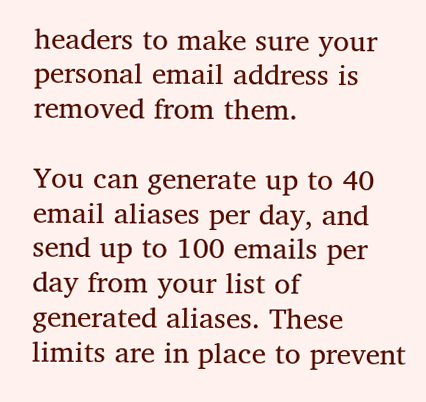headers to make sure your personal email address is removed from them.

You can generate up to 40 email aliases per day, and send up to 100 emails per day from your list of generated aliases. These limits are in place to prevent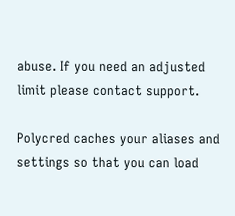abuse. If you need an adjusted limit please contact support.

Polycred caches your aliases and settings so that you can load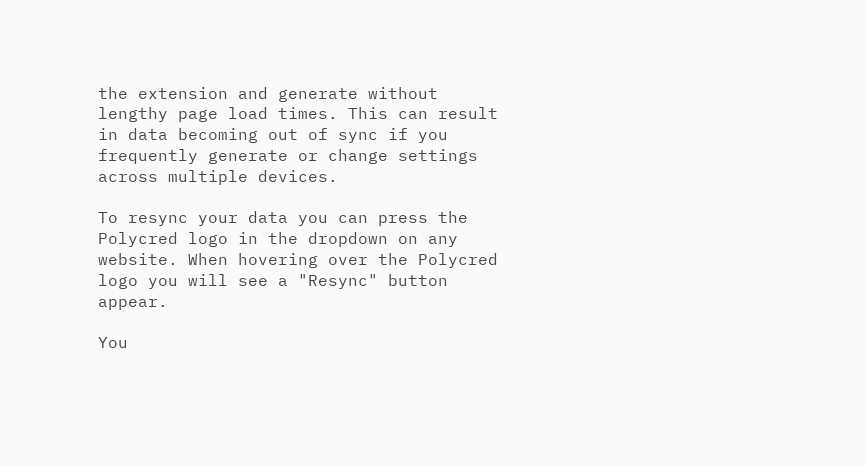the extension and generate without lengthy page load times. This can result in data becoming out of sync if you frequently generate or change settings across multiple devices.

To resync your data you can press the Polycred logo in the dropdown on any website. When hovering over the Polycred logo you will see a "Resync" button appear.

You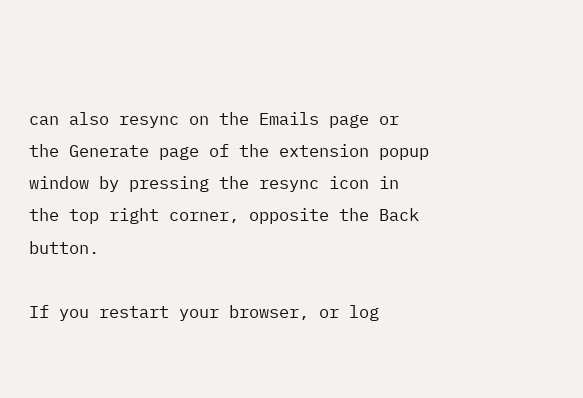can also resync on the Emails page or the Generate page of the extension popup window by pressing the resync icon in the top right corner, opposite the Back button.

If you restart your browser, or log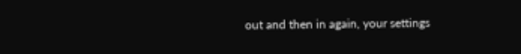out and then in again, your settings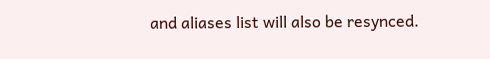and aliases list will also be resynced.